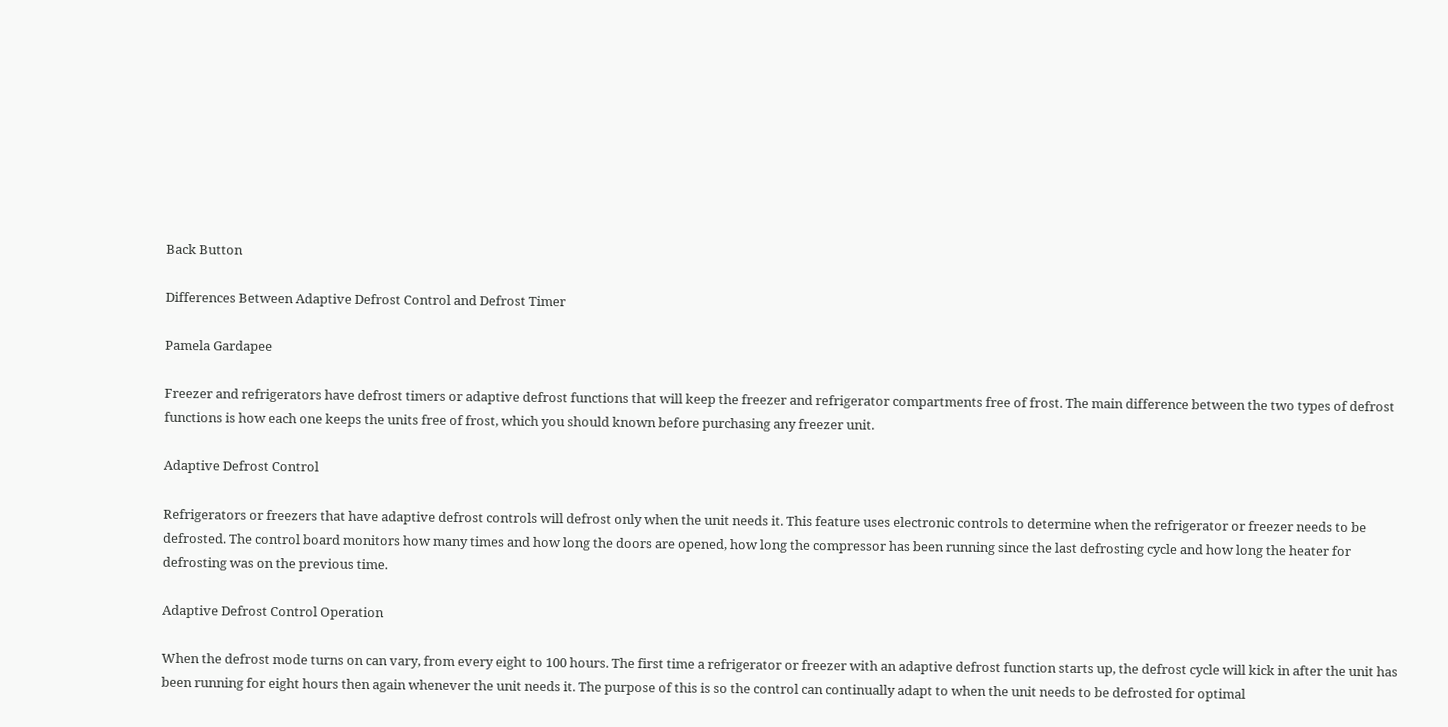Back Button

Differences Between Adaptive Defrost Control and Defrost Timer

Pamela Gardapee

Freezer and refrigerators have defrost timers or adaptive defrost functions that will keep the freezer and refrigerator compartments free of frost. The main difference between the two types of defrost functions is how each one keeps the units free of frost, which you should known before purchasing any freezer unit.

Adaptive Defrost Control

Refrigerators or freezers that have adaptive defrost controls will defrost only when the unit needs it. This feature uses electronic controls to determine when the refrigerator or freezer needs to be defrosted. The control board monitors how many times and how long the doors are opened, how long the compressor has been running since the last defrosting cycle and how long the heater for defrosting was on the previous time.

Adaptive Defrost Control Operation

When the defrost mode turns on can vary, from every eight to 100 hours. The first time a refrigerator or freezer with an adaptive defrost function starts up, the defrost cycle will kick in after the unit has been running for eight hours then again whenever the unit needs it. The purpose of this is so the control can continually adapt to when the unit needs to be defrosted for optimal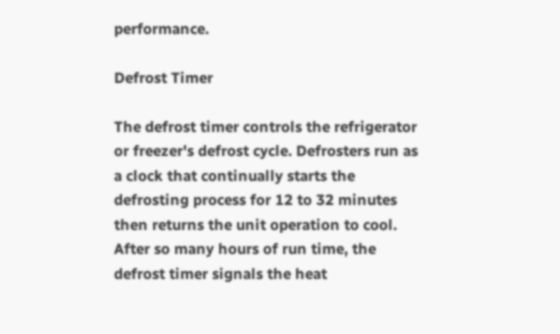performance.

Defrost Timer

The defrost timer controls the refrigerator or freezer's defrost cycle. Defrosters run as a clock that continually starts the defrosting process for 12 to 32 minutes then returns the unit operation to cool. After so many hours of run time, the defrost timer signals the heat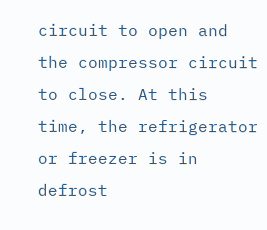circuit to open and the compressor circuit to close. At this time, the refrigerator or freezer is in defrost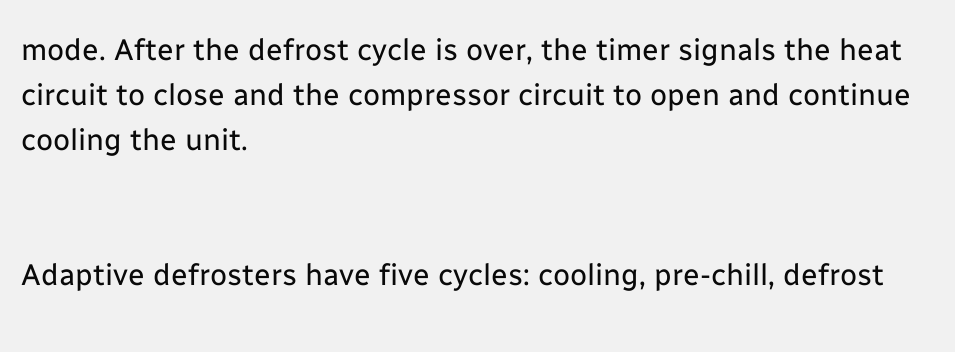mode. After the defrost cycle is over, the timer signals the heat circuit to close and the compressor circuit to open and continue cooling the unit.


Adaptive defrosters have five cycles: cooling, pre-chill, defrost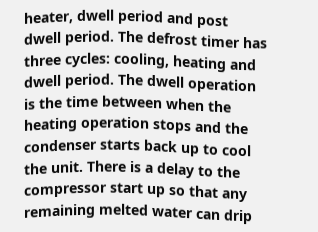heater, dwell period and post dwell period. The defrost timer has three cycles: cooling, heating and dwell period. The dwell operation is the time between when the heating operation stops and the condenser starts back up to cool the unit. There is a delay to the compressor start up so that any remaining melted water can drip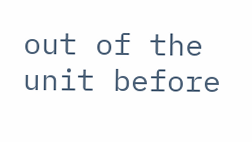out of the unit before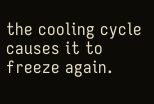the cooling cycle causes it to freeze again.